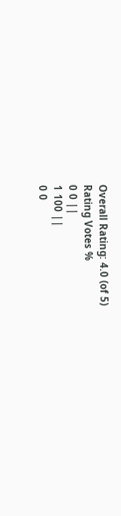Overall Rating: 4.0 (of 5)
Rating Votes %
0 0 ||
1 100 ||
0 0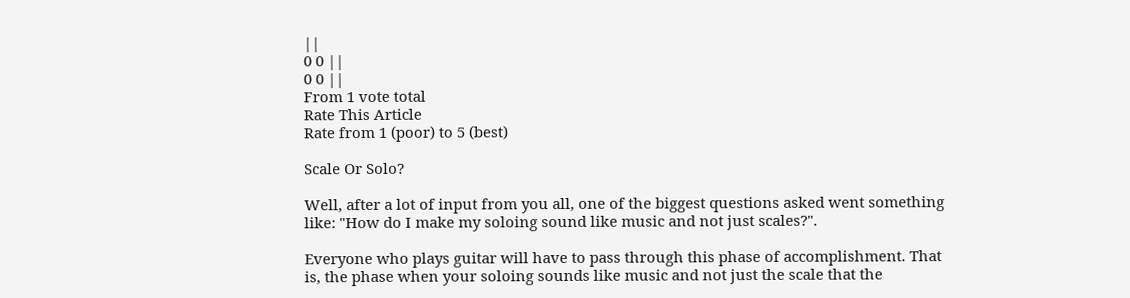||
0 0 ||
0 0 ||
From 1 vote total
Rate This Article
Rate from 1 (poor) to 5 (best)

Scale Or Solo?

Well, after a lot of input from you all, one of the biggest questions asked went something like: "How do I make my soloing sound like music and not just scales?".

Everyone who plays guitar will have to pass through this phase of accomplishment. That is, the phase when your soloing sounds like music and not just the scale that the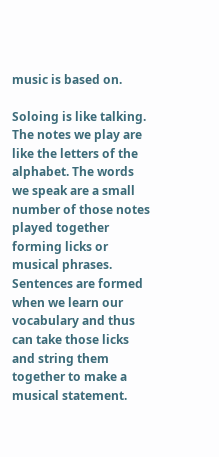music is based on.

Soloing is like talking. The notes we play are like the letters of the alphabet. The words we speak are a small number of those notes played together forming licks or musical phrases. Sentences are formed when we learn our vocabulary and thus can take those licks and string them together to make a musical statement.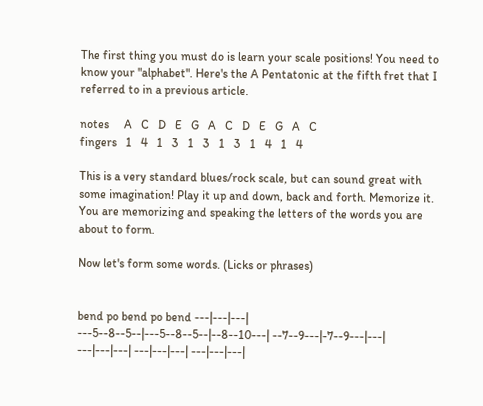The first thing you must do is learn your scale positions! You need to know your "alphabet". Here's the A Pentatonic at the fifth fret that I referred to in a previous article.

notes     A   C   D   E   G   A   C   D   E   G   A   C
fingers   1   4   1   3   1   3   1   3   1   4   1   4

This is a very standard blues/rock scale, but can sound great with some imagination! Play it up and down, back and forth. Memorize it. You are memorizing and speaking the letters of the words you are about to form.

Now let's form some words. (Licks or phrases)


bend po bend po bend ---|---|---| ---5--8--5--|---5--8--5--|--8--10---| --7--9---|-7--9---|---| ---|---|---| ---|---|---| ---|---|---|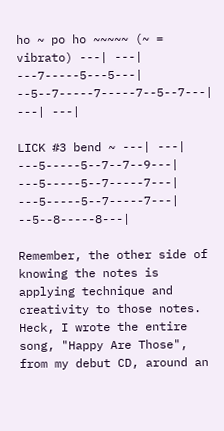ho ~ po ho ~~~~~ (~ = vibrato) ---| ---| ---7-----5---5---| --5--7-----7-----7--5--7---| ---| ---|

LICK #3 bend ~ ---| ---| ---5-----5--7--7--9---| ---5-----5--7-----7---| ---5-----5--7-----7---| --5--8-----8---|

Remember, the other side of knowing the notes is applying technique and creativity to those notes. Heck, I wrote the entire song, "Happy Are Those", from my debut CD, around an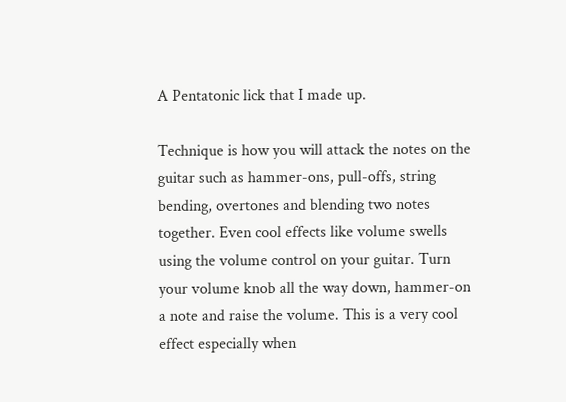A Pentatonic lick that I made up.

Technique is how you will attack the notes on the guitar such as hammer-ons, pull-offs, string bending, overtones and blending two notes together. Even cool effects like volume swells using the volume control on your guitar. Turn your volume knob all the way down, hammer-on a note and raise the volume. This is a very cool effect especially when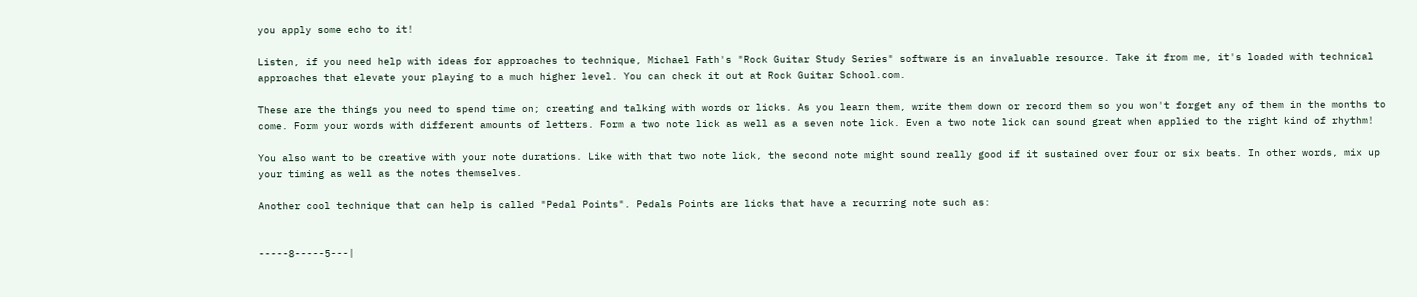you apply some echo to it!

Listen, if you need help with ideas for approaches to technique, Michael Fath's "Rock Guitar Study Series" software is an invaluable resource. Take it from me, it's loaded with technical approaches that elevate your playing to a much higher level. You can check it out at Rock Guitar School.com.

These are the things you need to spend time on; creating and talking with words or licks. As you learn them, write them down or record them so you won't forget any of them in the months to come. Form your words with different amounts of letters. Form a two note lick as well as a seven note lick. Even a two note lick can sound great when applied to the right kind of rhythm!

You also want to be creative with your note durations. Like with that two note lick, the second note might sound really good if it sustained over four or six beats. In other words, mix up your timing as well as the notes themselves.

Another cool technique that can help is called "Pedal Points". Pedals Points are licks that have a recurring note such as:


-----8-----5---|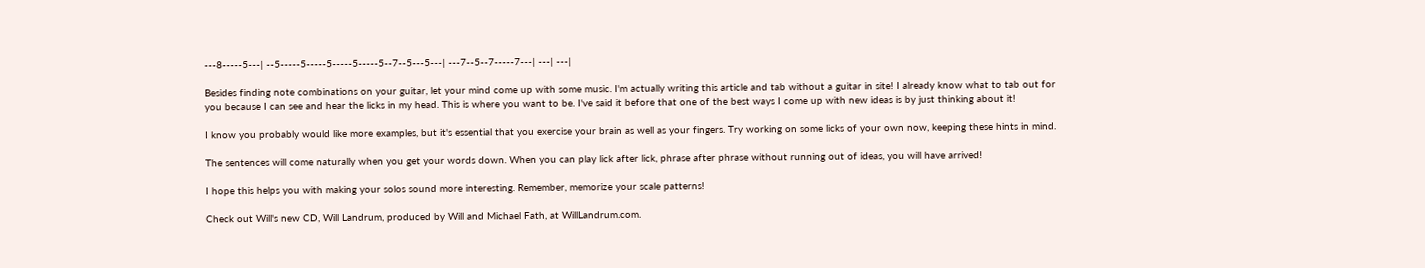---8-----5---| --5-----5-----5-----5-----5--7--5---5---| ---7--5--7-----7---| ---| ---|

Besides finding note combinations on your guitar, let your mind come up with some music. I'm actually writing this article and tab without a guitar in site! I already know what to tab out for you because I can see and hear the licks in my head. This is where you want to be. I've said it before that one of the best ways I come up with new ideas is by just thinking about it!

I know you probably would like more examples, but it's essential that you exercise your brain as well as your fingers. Try working on some licks of your own now, keeping these hints in mind.

The sentences will come naturally when you get your words down. When you can play lick after lick, phrase after phrase without running out of ideas, you will have arrived!

I hope this helps you with making your solos sound more interesting. Remember, memorize your scale patterns!

Check out Will's new CD, Will Landrum, produced by Will and Michael Fath, at WillLandrum.com.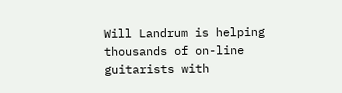Will Landrum is helping thousands of on-line guitarists with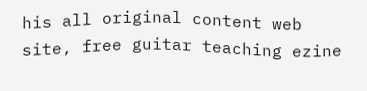his all original content web site, free guitar teaching ezine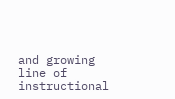and growing line of instructional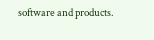software and products.